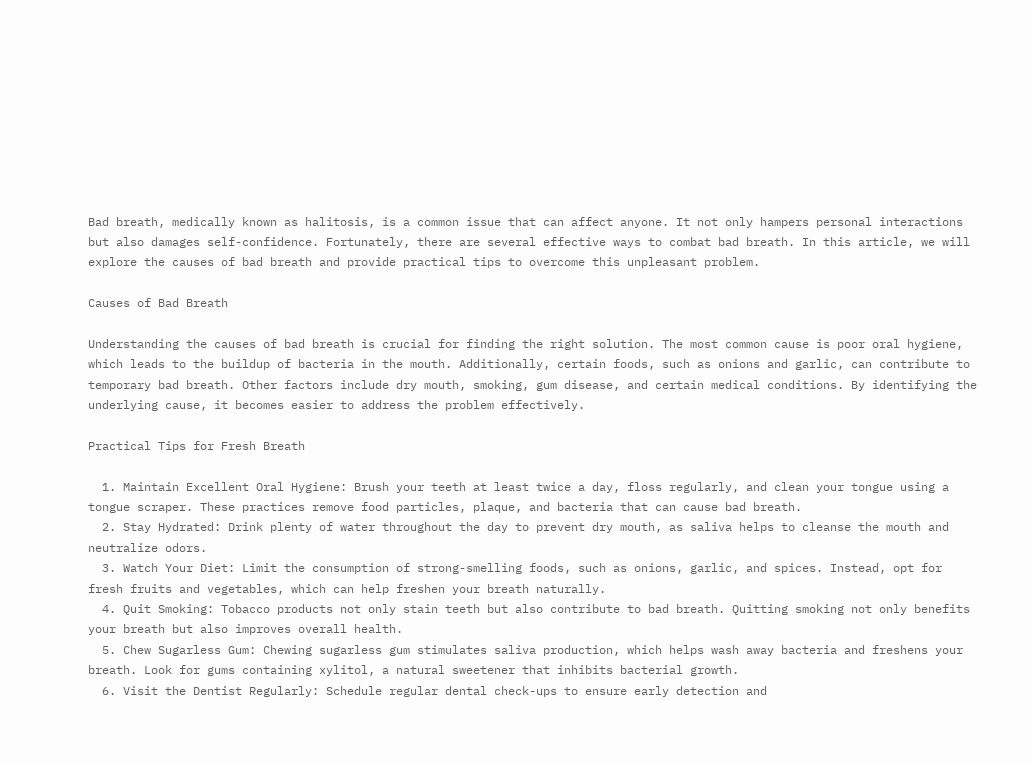Bad breath, medically known as halitosis, is a common issue that can affect anyone. It not only hampers personal interactions but also damages self-confidence. Fortunately, there are several effective ways to combat bad breath. In this article, we will explore the causes of bad breath and provide practical tips to overcome this unpleasant problem.

Causes of Bad Breath

Understanding the causes of bad breath is crucial for finding the right solution. The most common cause is poor oral hygiene, which leads to the buildup of bacteria in the mouth. Additionally, certain foods, such as onions and garlic, can contribute to temporary bad breath. Other factors include dry mouth, smoking, gum disease, and certain medical conditions. By identifying the underlying cause, it becomes easier to address the problem effectively.

Practical Tips for Fresh Breath

  1. Maintain Excellent Oral Hygiene: Brush your teeth at least twice a day, floss regularly, and clean your tongue using a tongue scraper. These practices remove food particles, plaque, and bacteria that can cause bad breath.
  2. Stay Hydrated: Drink plenty of water throughout the day to prevent dry mouth, as saliva helps to cleanse the mouth and neutralize odors.
  3. Watch Your Diet: Limit the consumption of strong-smelling foods, such as onions, garlic, and spices. Instead, opt for fresh fruits and vegetables, which can help freshen your breath naturally.
  4. Quit Smoking: Tobacco products not only stain teeth but also contribute to bad breath. Quitting smoking not only benefits your breath but also improves overall health.
  5. Chew Sugarless Gum: Chewing sugarless gum stimulates saliva production, which helps wash away bacteria and freshens your breath. Look for gums containing xylitol, a natural sweetener that inhibits bacterial growth.
  6. Visit the Dentist Regularly: Schedule regular dental check-ups to ensure early detection and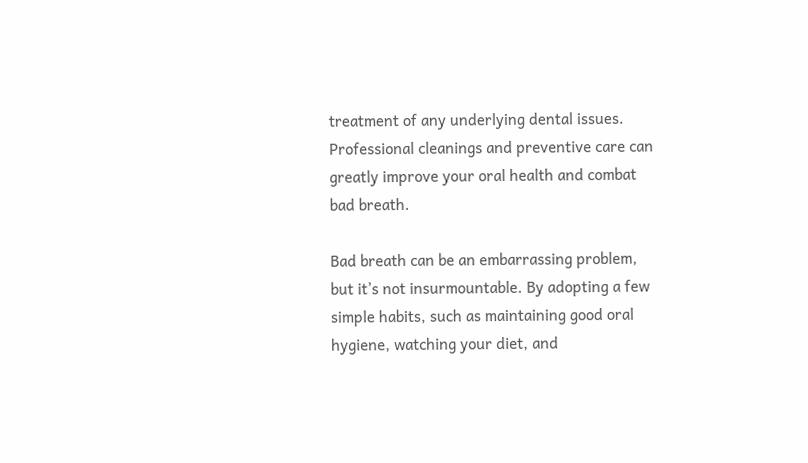treatment of any underlying dental issues. Professional cleanings and preventive care can greatly improve your oral health and combat bad breath.

Bad breath can be an embarrassing problem, but it’s not insurmountable. By adopting a few simple habits, such as maintaining good oral hygiene, watching your diet, and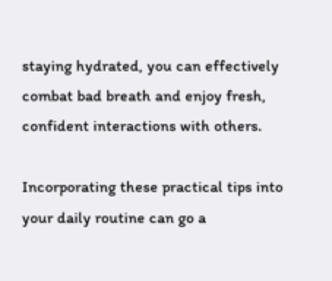staying hydrated, you can effectively combat bad breath and enjoy fresh, confident interactions with others.

Incorporating these practical tips into your daily routine can go a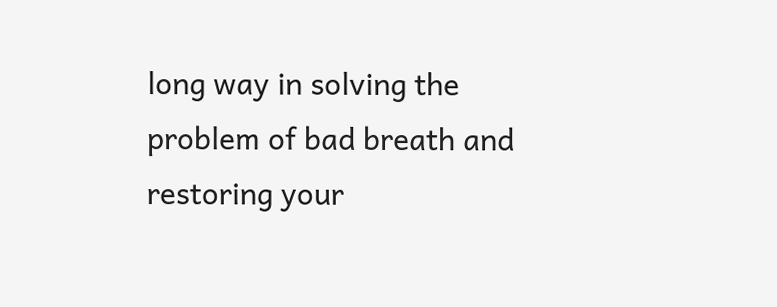long way in solving the problem of bad breath and restoring your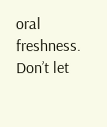oral freshness. Don’t let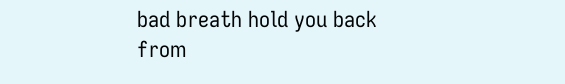bad breath hold you back from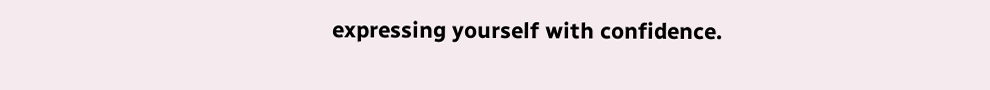expressing yourself with confidence.